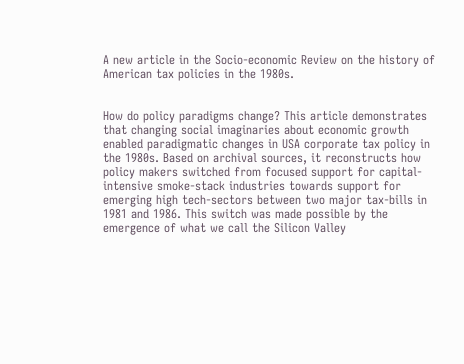A new article in the Socio-economic Review on the history of American tax policies in the 1980s.


How do policy paradigms change? This article demonstrates that changing social imaginaries about economic growth enabled paradigmatic changes in USA corporate tax policy in the 1980s. Based on archival sources, it reconstructs how policy makers switched from focused support for capital-intensive smoke-stack industries towards support for emerging high tech-sectors between two major tax-bills in 1981 and 1986. This switch was made possible by the emergence of what we call the Silicon Valley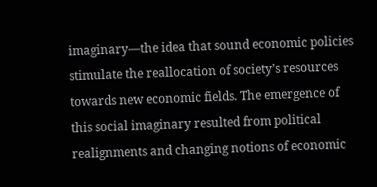imaginary—the idea that sound economic policies stimulate the reallocation of society’s resources towards new economic fields. The emergence of this social imaginary resulted from political realignments and changing notions of economic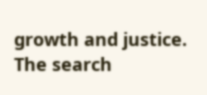growth and justice. The search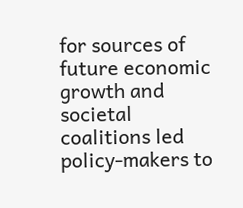for sources of future economic growth and societal coalitions led policy-makers to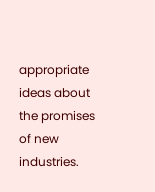appropriate ideas about the promises of new industries.